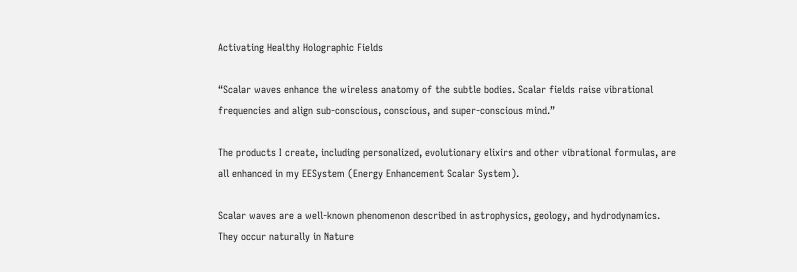Activating Healthy Holographic Fields

“Scalar waves enhance the wireless anatomy of the subtle bodies. Scalar fields raise vibrational frequencies and align sub-conscious, conscious, and super-conscious mind.”

The products I create, including personalized, evolutionary elixirs and other vibrational formulas, are all enhanced in my EESystem (Energy Enhancement Scalar System).

Scalar waves are a well-known phenomenon described in astrophysics, geology, and hydrodynamics. They occur naturally in Nature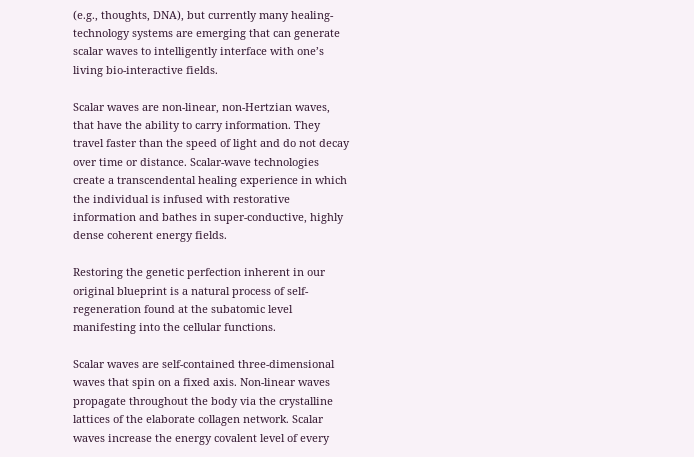(e.g., thoughts, DNA), but currently many healing-technology systems are emerging that can generate scalar waves to intelligently interface with one’s living bio-interactive fields.

Scalar waves are non-linear, non-Hertzian waves, that have the ability to carry information. They travel faster than the speed of light and do not decay over time or distance. Scalar-wave technologies create a transcendental healing experience in which the individual is infused with restorative information and bathes in super-conductive, highly dense coherent energy fields.

Restoring the genetic perfection inherent in our original blueprint is a natural process of self-regeneration found at the subatomic level manifesting into the cellular functions.

Scalar waves are self-contained three-dimensional waves that spin on a fixed axis. Non-linear waves propagate throughout the body via the crystalline lattices of the elaborate collagen network. Scalar waves increase the energy covalent level of every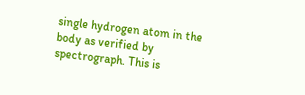single hydrogen atom in the body as verified by spectrograph. This is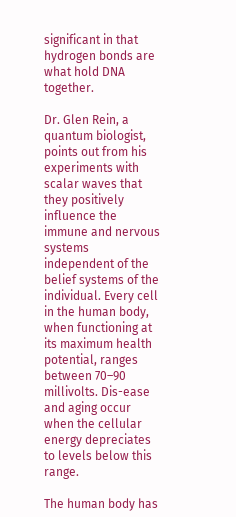significant in that hydrogen bonds are what hold DNA together.

Dr. Glen Rein, a quantum biologist, points out from his experiments with scalar waves that they positively influence the immune and nervous systems independent of the belief systems of the individual. Every cell in the human body, when functioning at its maximum health potential, ranges between 70–90 millivolts. Dis-ease and aging occur when the cellular energy depreciates to levels below this range.

The human body has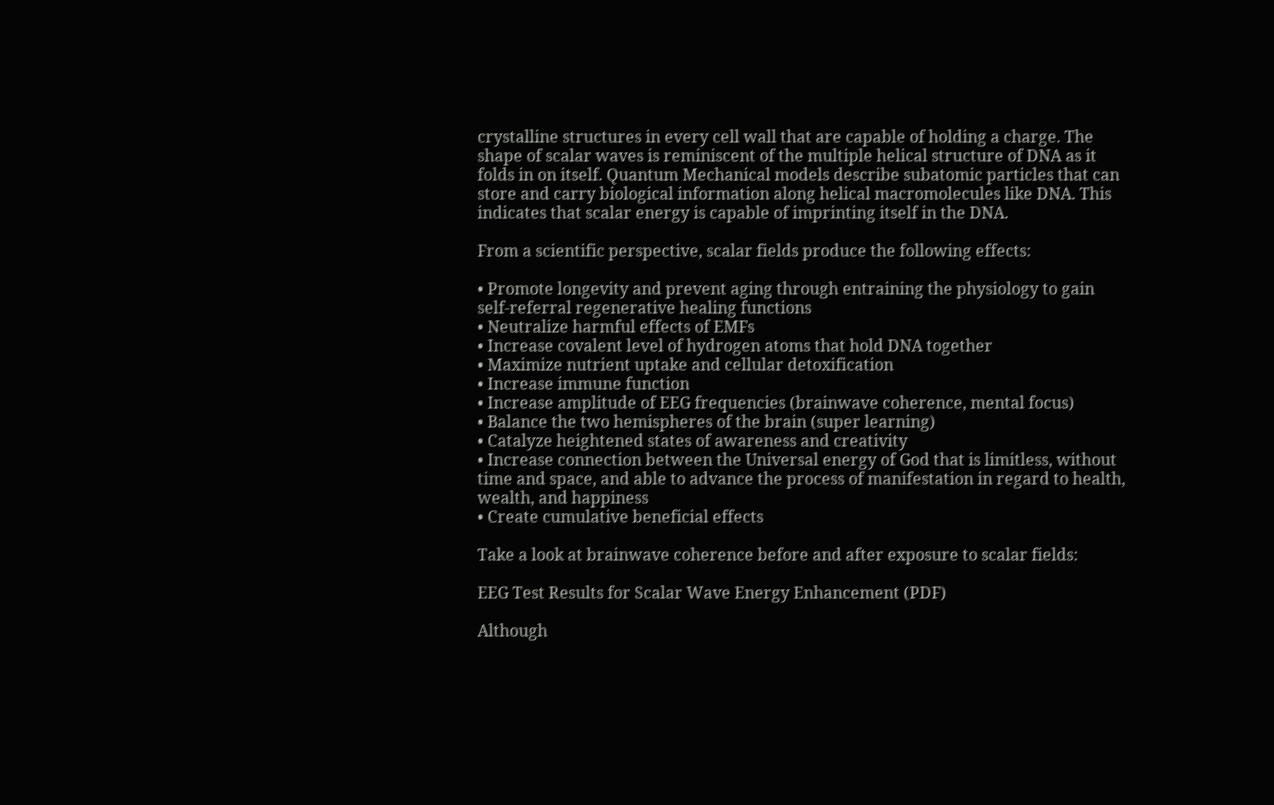crystalline structures in every cell wall that are capable of holding a charge. The shape of scalar waves is reminiscent of the multiple helical structure of DNA as it folds in on itself. Quantum Mechanical models describe subatomic particles that can store and carry biological information along helical macromolecules like DNA. This indicates that scalar energy is capable of imprinting itself in the DNA.

From a scientific perspective, scalar fields produce the following effects:

• Promote longevity and prevent aging through entraining the physiology to gain self-referral regenerative healing functions
• Neutralize harmful effects of EMFs
• Increase covalent level of hydrogen atoms that hold DNA together
• Maximize nutrient uptake and cellular detoxification
• Increase immune function
• Increase amplitude of EEG frequencies (brainwave coherence, mental focus)
• Balance the two hemispheres of the brain (super learning)
• Catalyze heightened states of awareness and creativity
• Increase connection between the Universal energy of God that is limitless, without time and space, and able to advance the process of manifestation in regard to health, wealth, and happiness
• Create cumulative beneficial effects

Take a look at brainwave coherence before and after exposure to scalar fields:

EEG Test Results for Scalar Wave Energy Enhancement (PDF)

Although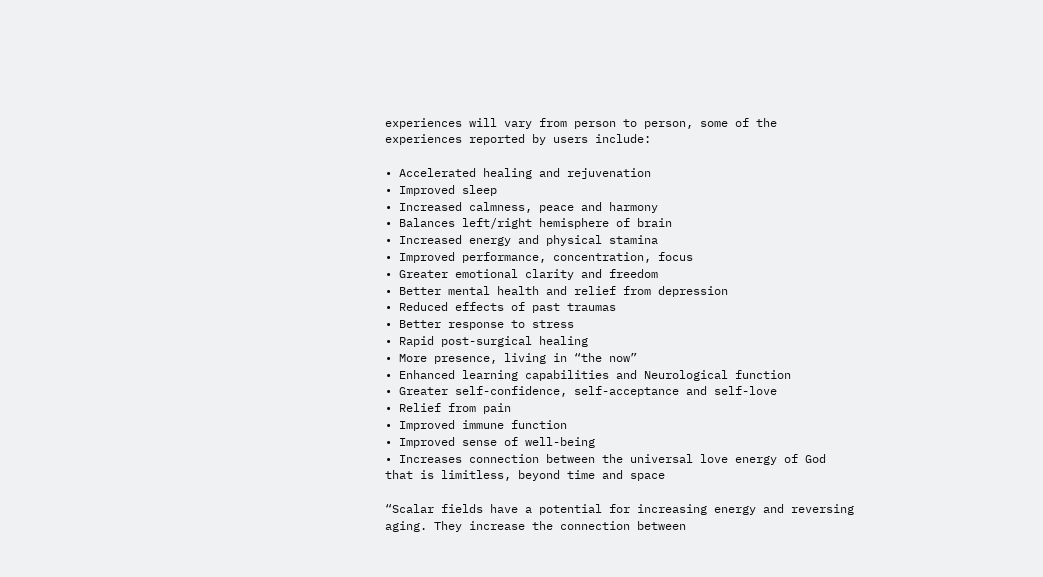experiences will vary from person to person, some of the experiences reported by users include:

• Accelerated healing and rejuvenation
• Improved sleep
• Increased calmness, peace and harmony
• Balances left/right hemisphere of brain
• Increased energy and physical stamina
• Improved performance, concentration, focus
• Greater emotional clarity and freedom
• Better mental health and relief from depression
• Reduced effects of past traumas
• Better response to stress
• Rapid post-surgical healing
• More presence, living in “the now”
• Enhanced learning capabilities and Neurological function
• Greater self-confidence, self-acceptance and self-love
• Relief from pain
• Improved immune function
• Improved sense of well-being
• Increases connection between the universal love energy of God that is limitless, beyond time and space

“Scalar fields have a potential for increasing energy and reversing aging. They increase the connection between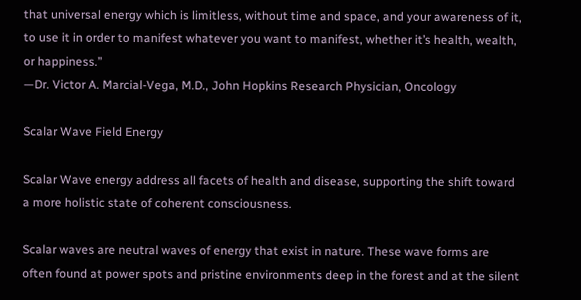that universal energy which is limitless, without time and space, and your awareness of it, to use it in order to manifest whatever you want to manifest, whether it’s health, wealth, or happiness.”
—Dr. Victor A. Marcial-Vega, M.D., John Hopkins Research Physician, Oncology

Scalar Wave Field Energy

Scalar Wave energy address all facets of health and disease, supporting the shift toward a more holistic state of coherent consciousness.

Scalar waves are neutral waves of energy that exist in nature. These wave forms are often found at power spots and pristine environments deep in the forest and at the silent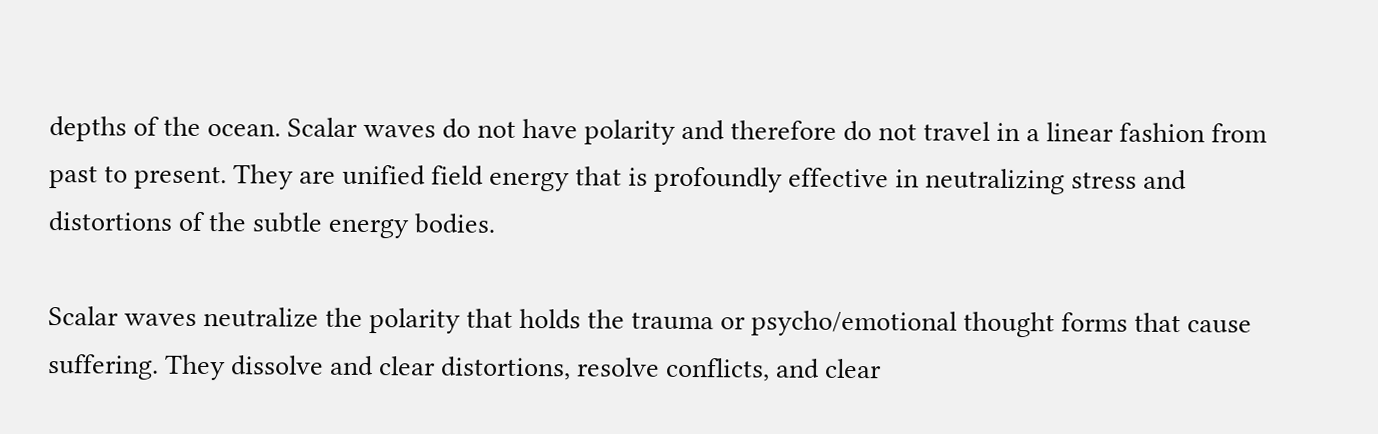depths of the ocean. Scalar waves do not have polarity and therefore do not travel in a linear fashion from past to present. They are unified field energy that is profoundly effective in neutralizing stress and distortions of the subtle energy bodies.

Scalar waves neutralize the polarity that holds the trauma or psycho/emotional thought forms that cause suffering. They dissolve and clear distortions, resolve conflicts, and clear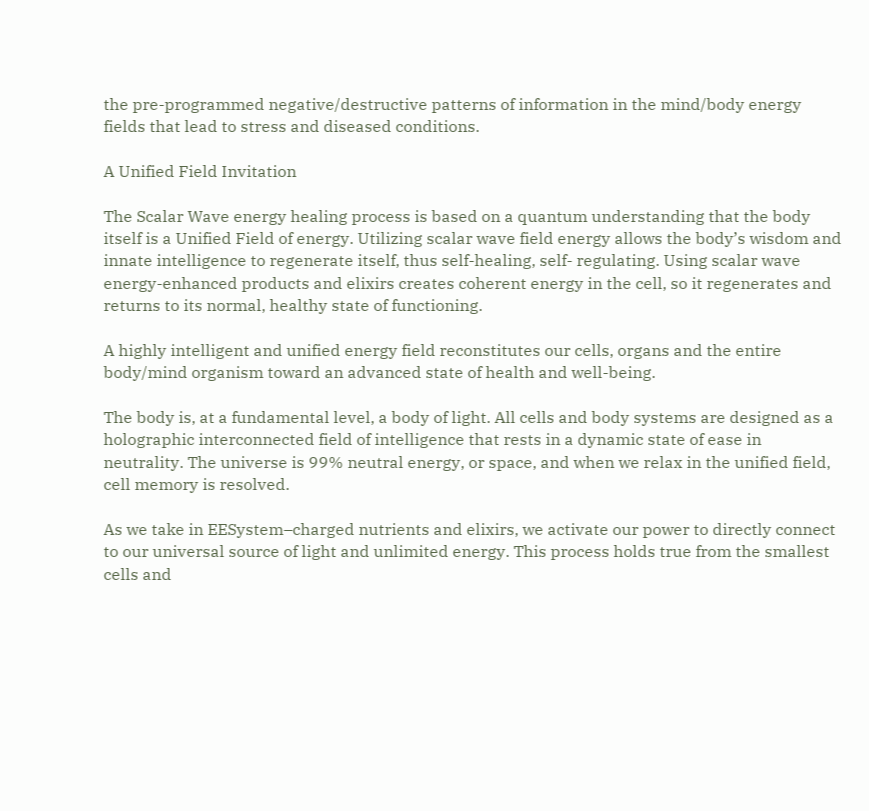the pre-programmed negative/destructive patterns of information in the mind/body energy fields that lead to stress and diseased conditions.

A Unified Field Invitation

The Scalar Wave energy healing process is based on a quantum understanding that the body itself is a Unified Field of energy. Utilizing scalar wave field energy allows the body’s wisdom and innate intelligence to regenerate itself, thus self-healing, self- regulating. Using scalar wave energy-enhanced products and elixirs creates coherent energy in the cell, so it regenerates and returns to its normal, healthy state of functioning.

A highly intelligent and unified energy field reconstitutes our cells, organs and the entire body/mind organism toward an advanced state of health and well-being.

The body is, at a fundamental level, a body of light. All cells and body systems are designed as a holographic interconnected field of intelligence that rests in a dynamic state of ease in neutrality. The universe is 99% neutral energy, or space, and when we relax in the unified field, cell memory is resolved.

As we take in EESystem–charged nutrients and elixirs, we activate our power to directly connect to our universal source of light and unlimited energy. This process holds true from the smallest cells and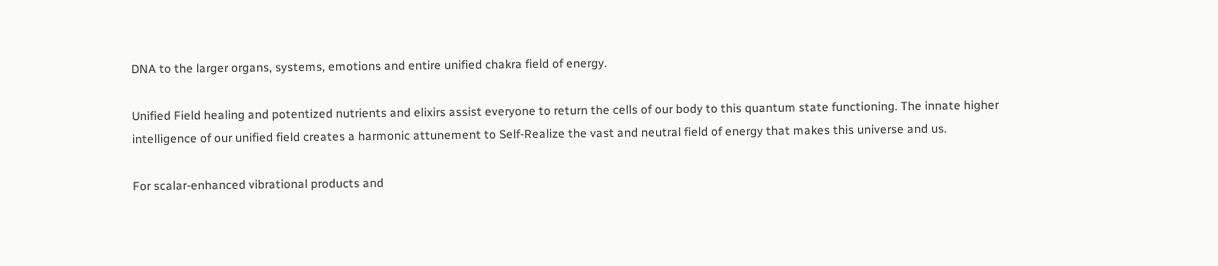DNA to the larger organs, systems, emotions and entire unified chakra field of energy.

Unified Field healing and potentized nutrients and elixirs assist everyone to return the cells of our body to this quantum state functioning. The innate higher intelligence of our unified field creates a harmonic attunement to Self-Realize the vast and neutral field of energy that makes this universe and us.

For scalar-enhanced vibrational products and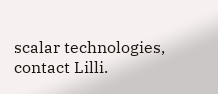scalar technologies, contact Lilli.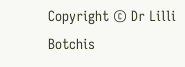Copyright © Dr Lilli Botchis